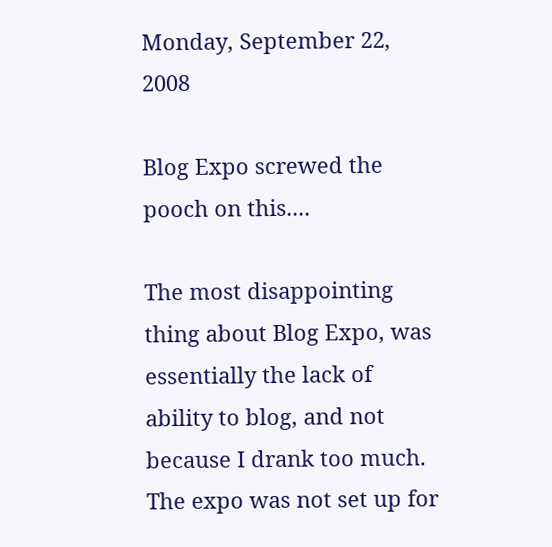Monday, September 22, 2008

Blog Expo screwed the pooch on this....

The most disappointing thing about Blog Expo, was essentially the lack of ability to blog, and not because I drank too much. The expo was not set up for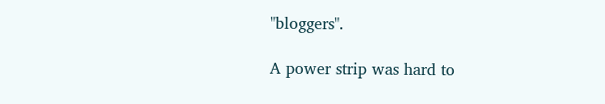"bloggers".

A power strip was hard to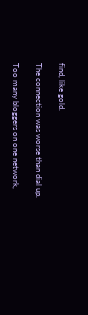find, like gold.

The connection was worse than dial up.

Too many bloggers on one network,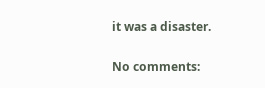it was a disaster.

No comments: